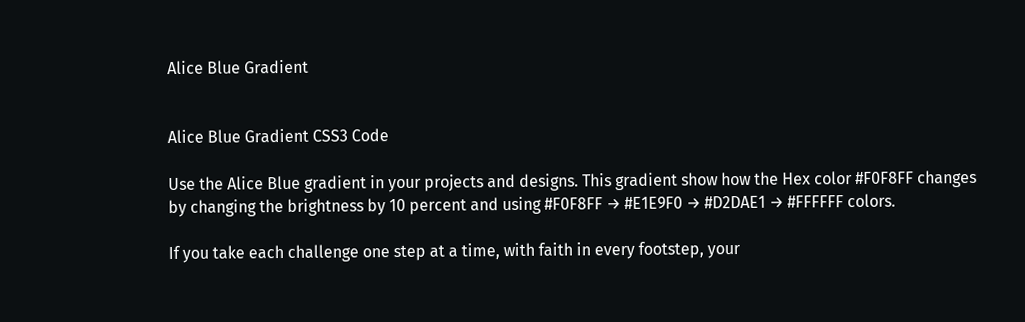Alice Blue Gradient


Alice Blue Gradient CSS3 Code

Use the Alice Blue gradient in your projects and designs. This gradient show how the Hex color #F0F8FF changes by changing the brightness by 10 percent and using #F0F8FF → #E1E9F0 → #D2DAE1 → #FFFFFF colors.

If you take each challenge one step at a time, with faith in every footstep, your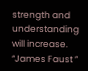strength and understanding will increase.
“James Faust ”